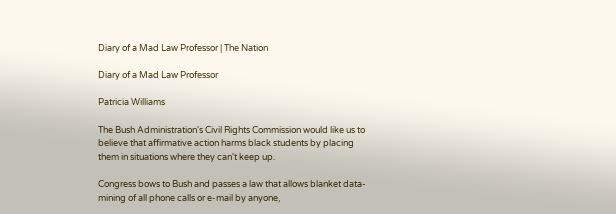Diary of a Mad Law Professor | The Nation

Diary of a Mad Law Professor

Patricia Williams

The Bush Administration's Civil Rights Commission would like us to believe that affirmative action harms black students by placing them in situations where they can't keep up.

Congress bows to Bush and passes a law that allows blanket data-mining of all phone calls or e-mail by anyone,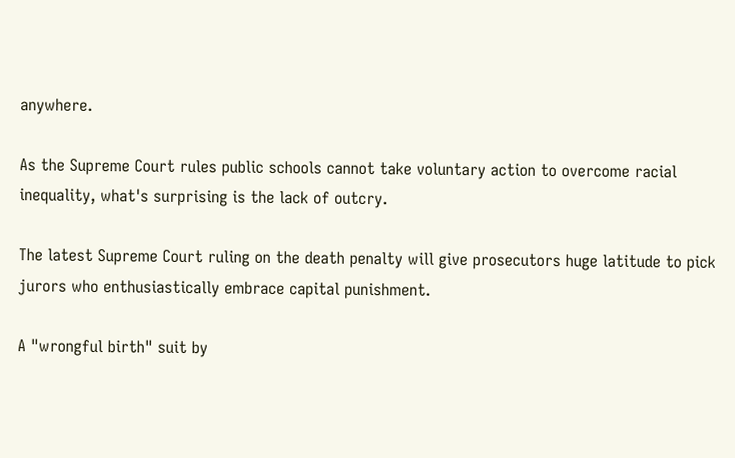anywhere.

As the Supreme Court rules public schools cannot take voluntary action to overcome racial inequality, what's surprising is the lack of outcry.

The latest Supreme Court ruling on the death penalty will give prosecutors huge latitude to pick jurors who enthusiastically embrace capital punishment.

A "wrongful birth" suit by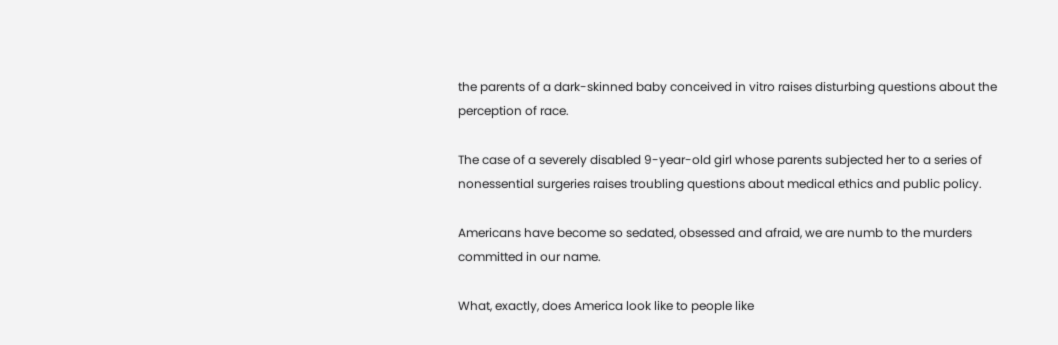the parents of a dark-skinned baby conceived in vitro raises disturbing questions about the perception of race.

The case of a severely disabled 9-year-old girl whose parents subjected her to a series of nonessential surgeries raises troubling questions about medical ethics and public policy.

Americans have become so sedated, obsessed and afraid, we are numb to the murders committed in our name.

What, exactly, does America look like to people like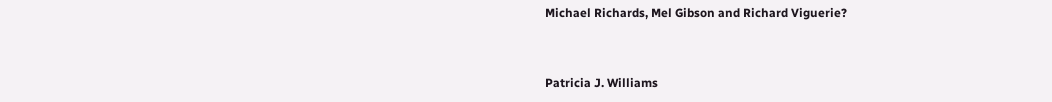Michael Richards, Mel Gibson and Richard Viguerie?


Patricia J. Williams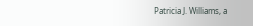Patricia J. Williams, a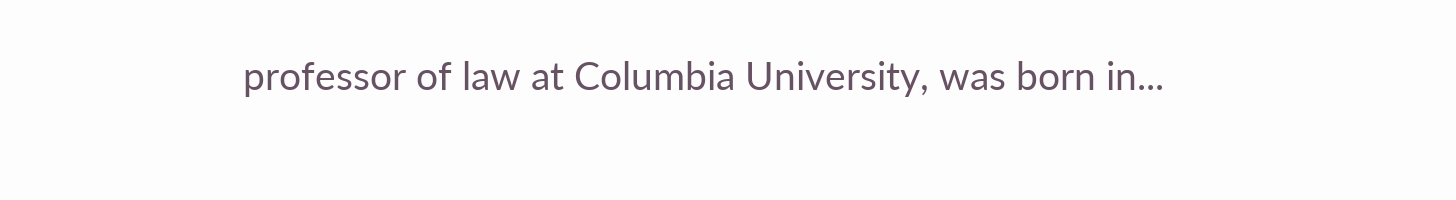professor of law at Columbia University, was born in...